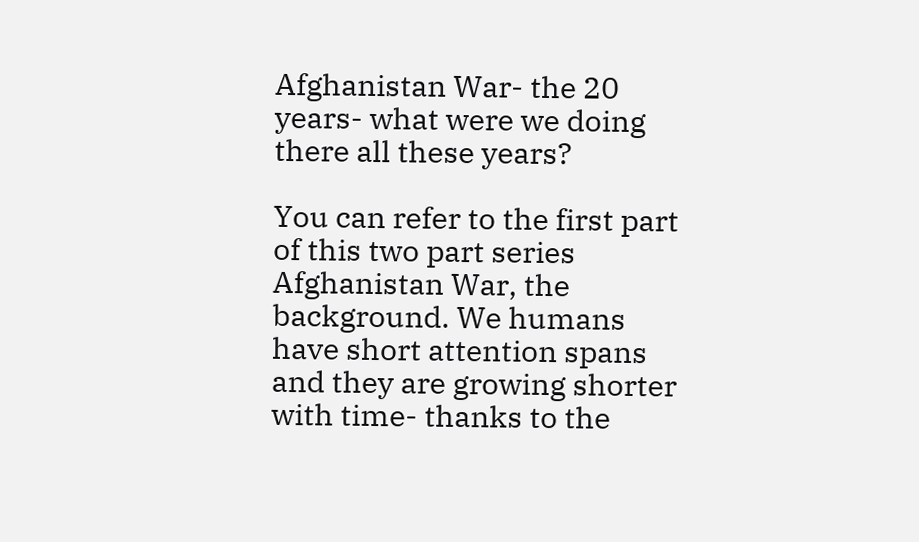Afghanistan War- the 20 years- what were we doing there all these years?

You can refer to the first part of this two part series Afghanistan War, the background. We humans have short attention spans and they are growing shorter with time- thanks to the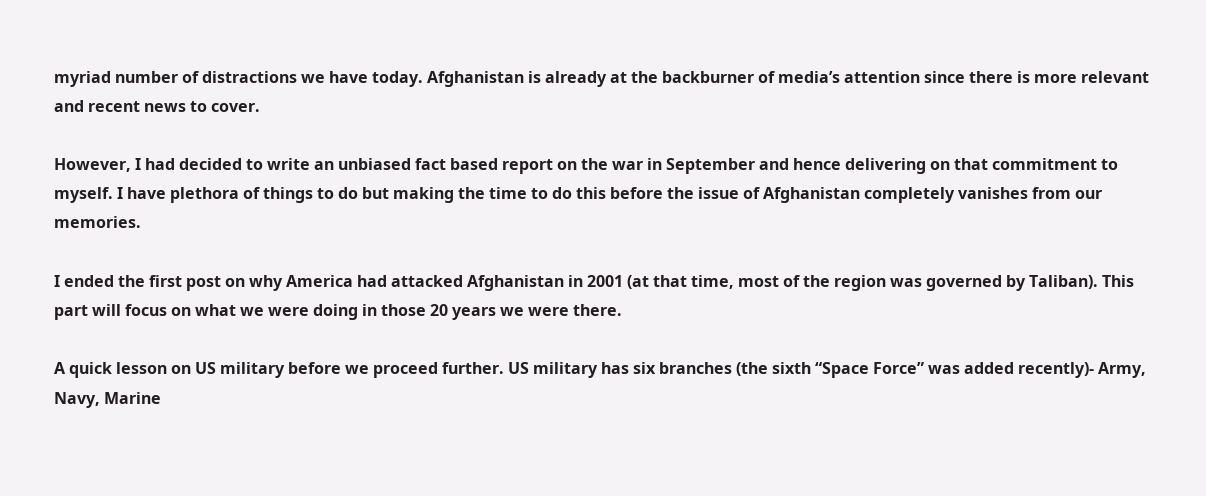myriad number of distractions we have today. Afghanistan is already at the backburner of media’s attention since there is more relevant and recent news to cover.

However, I had decided to write an unbiased fact based report on the war in September and hence delivering on that commitment to myself. I have plethora of things to do but making the time to do this before the issue of Afghanistan completely vanishes from our memories.

I ended the first post on why America had attacked Afghanistan in 2001 (at that time, most of the region was governed by Taliban). This part will focus on what we were doing in those 20 years we were there.

A quick lesson on US military before we proceed further. US military has six branches (the sixth “Space Force” was added recently)- Army, Navy, Marine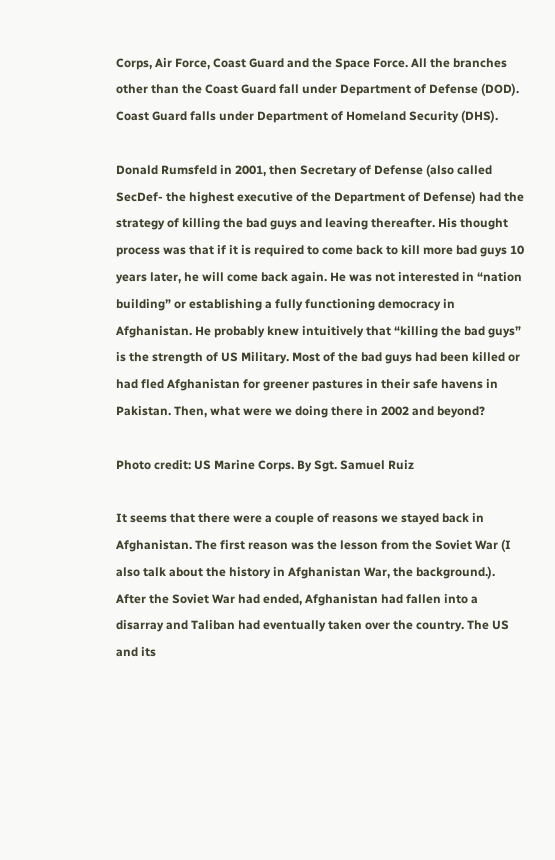Corps, Air Force, Coast Guard and the Space Force. All the branches other than the Coast Guard fall under Department of Defense (DOD). Coast Guard falls under Department of Homeland Security (DHS).

Donald Rumsfeld in 2001, then Secretary of Defense (also called SecDef- the highest executive of the Department of Defense) had the strategy of killing the bad guys and leaving thereafter. His thought process was that if it is required to come back to kill more bad guys 10 years later, he will come back again. He was not interested in “nation building” or establishing a fully functioning democracy in Afghanistan. He probably knew intuitively that “killing the bad guys” is the strength of US Military. Most of the bad guys had been killed or had fled Afghanistan for greener pastures in their safe havens in Pakistan. Then, what were we doing there in 2002 and beyond?

Photo credit: US Marine Corps. By Sgt. Samuel Ruiz

It seems that there were a couple of reasons we stayed back in Afghanistan. The first reason was the lesson from the Soviet War (I also talk about the history in Afghanistan War, the background.). After the Soviet War had ended, Afghanistan had fallen into a disarray and Taliban had eventually taken over the country. The US and its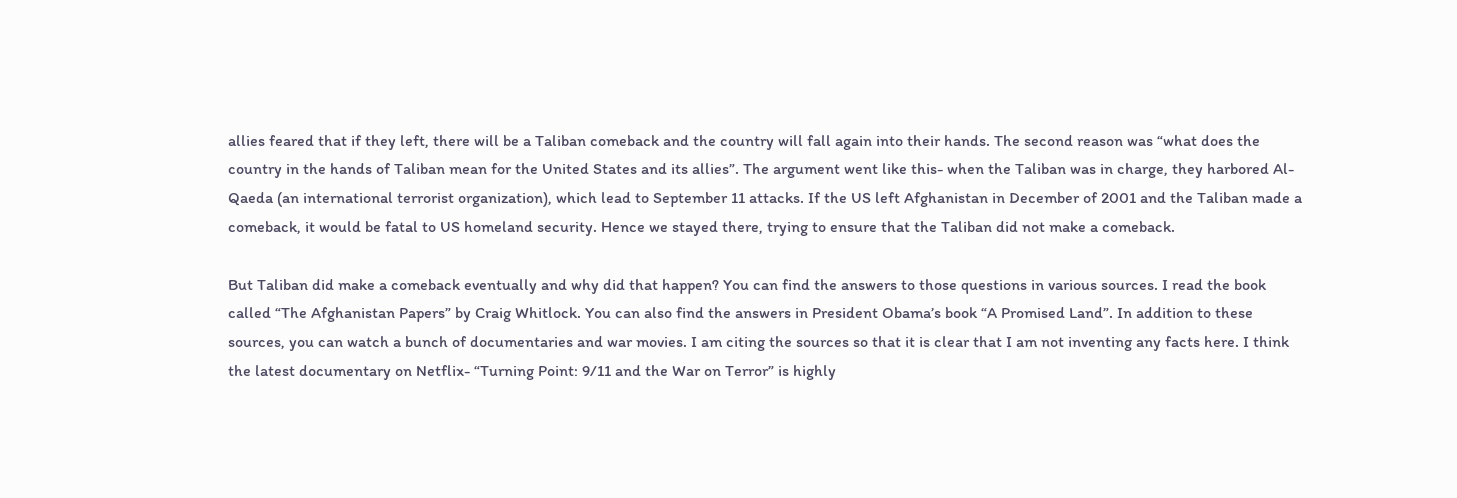allies feared that if they left, there will be a Taliban comeback and the country will fall again into their hands. The second reason was “what does the country in the hands of Taliban mean for the United States and its allies”. The argument went like this- when the Taliban was in charge, they harbored Al-Qaeda (an international terrorist organization), which lead to September 11 attacks. If the US left Afghanistan in December of 2001 and the Taliban made a comeback, it would be fatal to US homeland security. Hence we stayed there, trying to ensure that the Taliban did not make a comeback.

But Taliban did make a comeback eventually and why did that happen? You can find the answers to those questions in various sources. I read the book called “The Afghanistan Papers” by Craig Whitlock. You can also find the answers in President Obama’s book “A Promised Land”. In addition to these sources, you can watch a bunch of documentaries and war movies. I am citing the sources so that it is clear that I am not inventing any facts here. I think the latest documentary on Netflix- “Turning Point: 9/11 and the War on Terror” is highly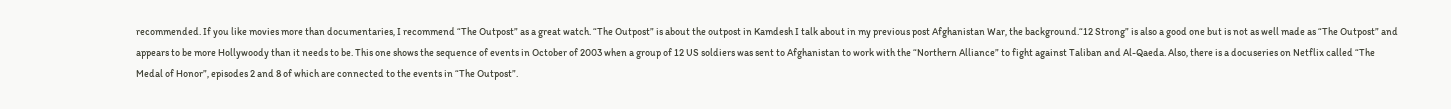recommended. If you like movies more than documentaries, I recommend “The Outpost” as a great watch. “The Outpost” is about the outpost in Kamdesh I talk about in my previous post Afghanistan War, the background.“12 Strong” is also a good one but is not as well made as “The Outpost” and appears to be more Hollywoody than it needs to be. This one shows the sequence of events in October of 2003 when a group of 12 US soldiers was sent to Afghanistan to work with the “Northern Alliance” to fight against Taliban and Al-Qaeda. Also, there is a docuseries on Netflix called “The Medal of Honor”, episodes 2 and 8 of which are connected to the events in “The Outpost”.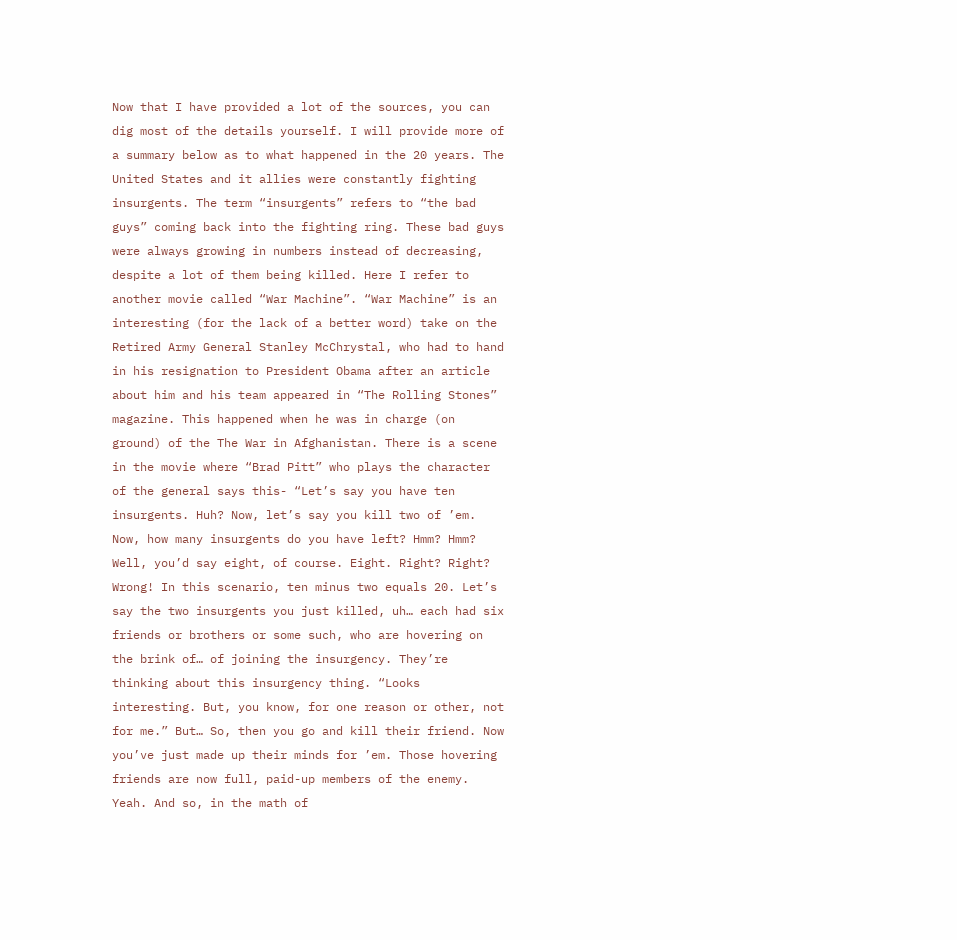Now that I have provided a lot of the sources, you can dig most of the details yourself. I will provide more of a summary below as to what happened in the 20 years. The United States and it allies were constantly fighting insurgents. The term “insurgents” refers to “the bad guys” coming back into the fighting ring. These bad guys were always growing in numbers instead of decreasing, despite a lot of them being killed. Here I refer to another movie called “War Machine”. “War Machine” is an interesting (for the lack of a better word) take on the Retired Army General Stanley McChrystal, who had to hand in his resignation to President Obama after an article about him and his team appeared in “The Rolling Stones” magazine. This happened when he was in charge (on ground) of the The War in Afghanistan. There is a scene in the movie where “Brad Pitt” who plays the character of the general says this- “Let’s say you have ten insurgents. Huh? Now, let’s say you kill two of ’em. Now, how many insurgents do you have left? Hmm? Hmm? Well, you’d say eight, of course. Eight. Right? Right? Wrong! In this scenario, ten minus two equals 20. Let’s say the two insurgents you just killed, uh… each had six friends or brothers or some such, who are hovering on the brink of… of joining the insurgency. They’re thinking about this insurgency thing. “Looks interesting. But, you know, for one reason or other, not for me.” But… So, then you go and kill their friend. Now you’ve just made up their minds for ’em. Those hovering friends are now full, paid-up members of the enemy. Yeah. And so, in the math of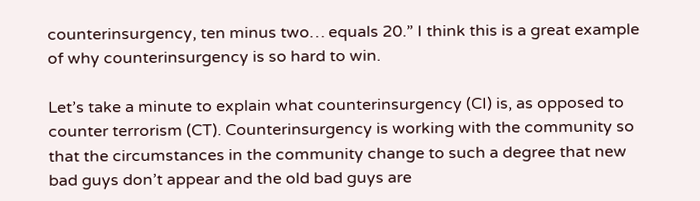counterinsurgency, ten minus two… equals 20.” I think this is a great example of why counterinsurgency is so hard to win.

Let’s take a minute to explain what counterinsurgency (CI) is, as opposed to counter terrorism (CT). Counterinsurgency is working with the community so that the circumstances in the community change to such a degree that new bad guys don’t appear and the old bad guys are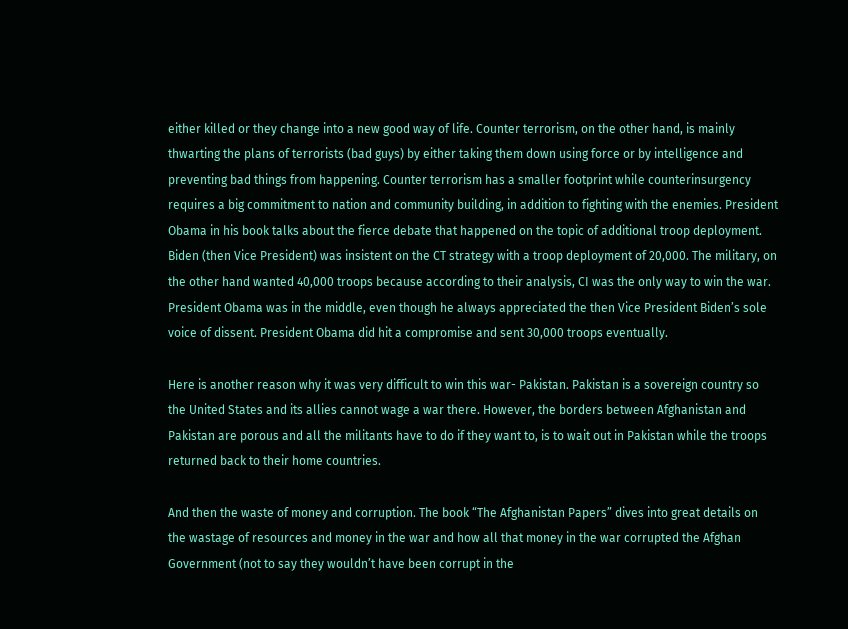either killed or they change into a new good way of life. Counter terrorism, on the other hand, is mainly thwarting the plans of terrorists (bad guys) by either taking them down using force or by intelligence and preventing bad things from happening. Counter terrorism has a smaller footprint while counterinsurgency requires a big commitment to nation and community building, in addition to fighting with the enemies. President Obama in his book talks about the fierce debate that happened on the topic of additional troop deployment. Biden (then Vice President) was insistent on the CT strategy with a troop deployment of 20,000. The military, on the other hand wanted 40,000 troops because according to their analysis, CI was the only way to win the war. President Obama was in the middle, even though he always appreciated the then Vice President Biden’s sole voice of dissent. President Obama did hit a compromise and sent 30,000 troops eventually.

Here is another reason why it was very difficult to win this war- Pakistan. Pakistan is a sovereign country so the United States and its allies cannot wage a war there. However, the borders between Afghanistan and Pakistan are porous and all the militants have to do if they want to, is to wait out in Pakistan while the troops returned back to their home countries.

And then the waste of money and corruption. The book “The Afghanistan Papers” dives into great details on the wastage of resources and money in the war and how all that money in the war corrupted the Afghan Government (not to say they wouldn’t have been corrupt in the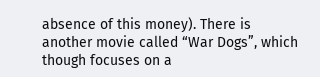absence of this money). There is another movie called “War Dogs”, which though focuses on a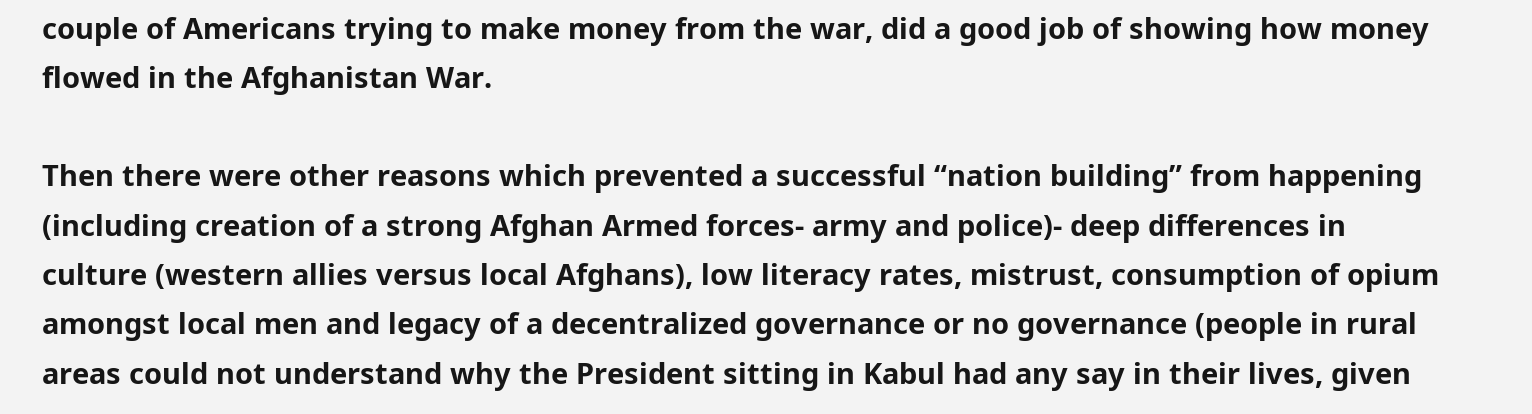couple of Americans trying to make money from the war, did a good job of showing how money flowed in the Afghanistan War.

Then there were other reasons which prevented a successful “nation building” from happening (including creation of a strong Afghan Armed forces- army and police)- deep differences in culture (western allies versus local Afghans), low literacy rates, mistrust, consumption of opium amongst local men and legacy of a decentralized governance or no governance (people in rural areas could not understand why the President sitting in Kabul had any say in their lives, given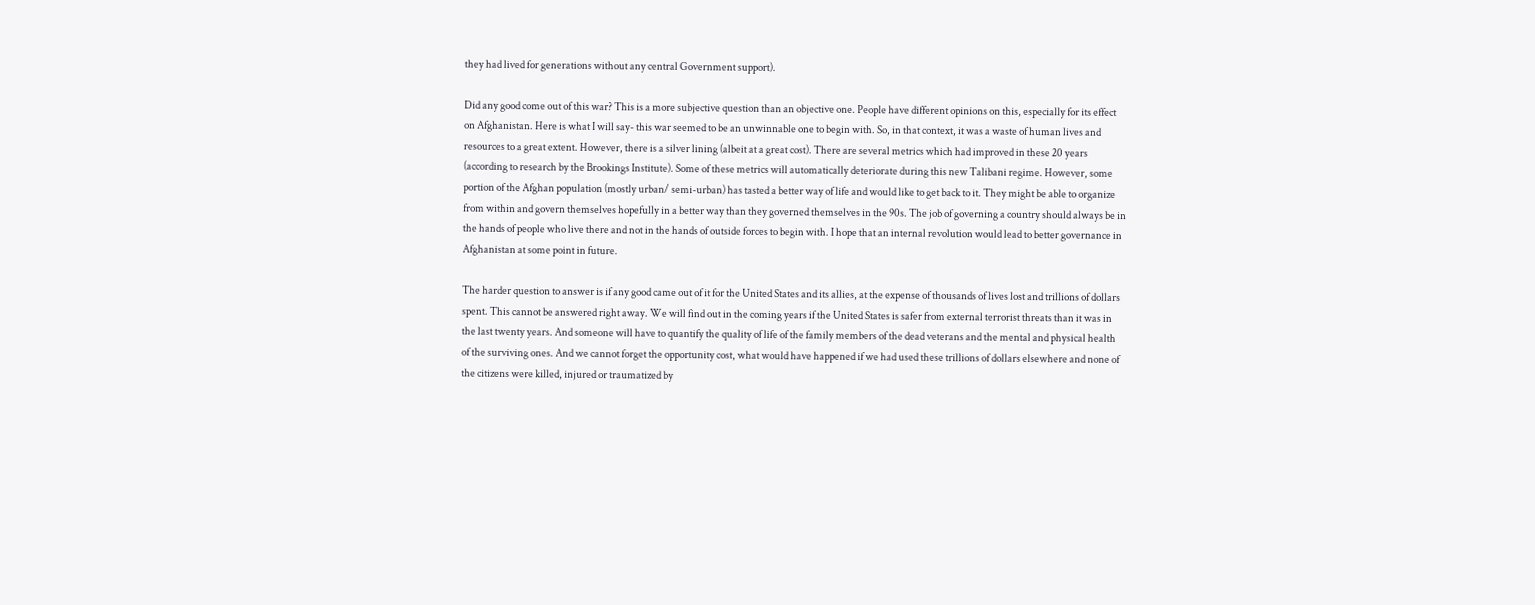they had lived for generations without any central Government support).

Did any good come out of this war? This is a more subjective question than an objective one. People have different opinions on this, especially for its effect on Afghanistan. Here is what I will say- this war seemed to be an unwinnable one to begin with. So, in that context, it was a waste of human lives and resources to a great extent. However, there is a silver lining (albeit at a great cost). There are several metrics which had improved in these 20 years (according to research by the Brookings Institute). Some of these metrics will automatically deteriorate during this new Talibani regime. However, some portion of the Afghan population (mostly urban/ semi-urban) has tasted a better way of life and would like to get back to it. They might be able to organize from within and govern themselves hopefully in a better way than they governed themselves in the 90s. The job of governing a country should always be in the hands of people who live there and not in the hands of outside forces to begin with. I hope that an internal revolution would lead to better governance in Afghanistan at some point in future.

The harder question to answer is if any good came out of it for the United States and its allies, at the expense of thousands of lives lost and trillions of dollars spent. This cannot be answered right away. We will find out in the coming years if the United States is safer from external terrorist threats than it was in the last twenty years. And someone will have to quantify the quality of life of the family members of the dead veterans and the mental and physical health of the surviving ones. And we cannot forget the opportunity cost, what would have happened if we had used these trillions of dollars elsewhere and none of the citizens were killed, injured or traumatized by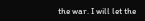the war. I will let the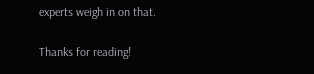experts weigh in on that.

Thanks for reading!